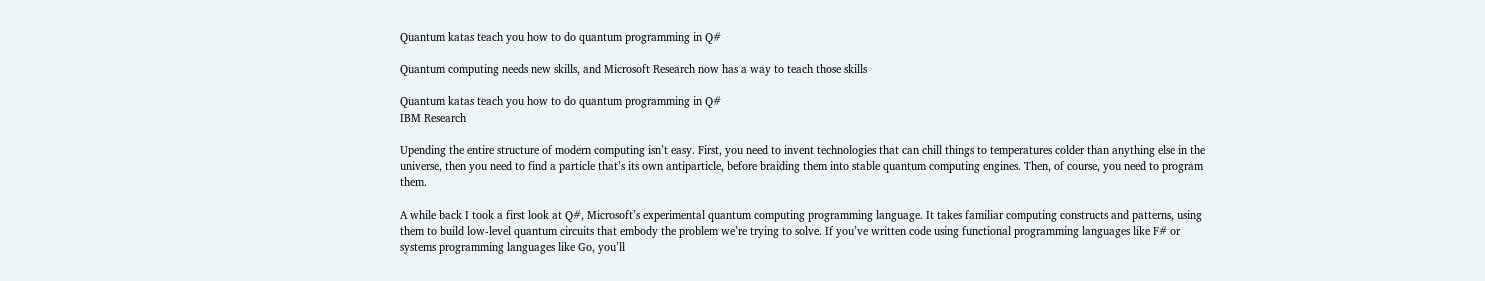Quantum katas teach you how to do quantum programming in Q#

Quantum computing needs new skills, and Microsoft Research now has a way to teach those skills

Quantum katas teach you how to do quantum programming in Q#
IBM Research

Upending the entire structure of modern computing isn’t easy. First, you need to invent technologies that can chill things to temperatures colder than anything else in the universe, then you need to find a particle that’s its own antiparticle, before braiding them into stable quantum computing engines. Then, of course, you need to program them.

A while back I took a first look at Q#, Microsoft’s experimental quantum computing programming language. It takes familiar computing constructs and patterns, using them to build low-level quantum circuits that embody the problem we’re trying to solve. If you’ve written code using functional programming languages like F# or systems programming languages like Go, you’ll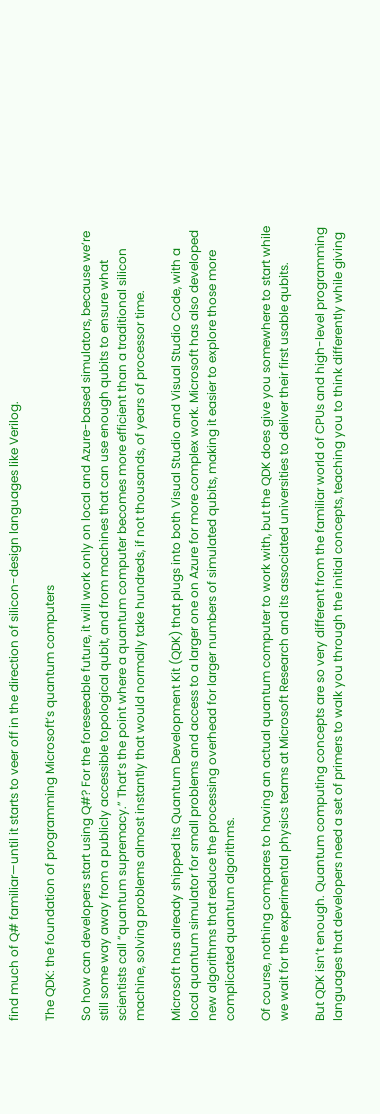find much of Q# familiar—until it starts to veer off in the direction of silicon-design languages like Verilog.

The QDK: the foundation of programming Microsoft’s quantum computers

So how can developers start using Q#? For the foreseeable future, it will work only on local and Azure-based simulators, because we’re still some way away from a publicly accessible topological qubit, and from machines that can use enough qubits to ensure what scientists call “quantum supremacy.” That’s the point where a quantum computer becomes more efficient than a traditional silicon machine, solving problems almost instantly that would normally take hundreds, if not thousands, of years of processor time.

Microsoft has already shipped its Quantum Development Kit (QDK) that plugs into both Visual Studio and Visual Studio Code, with a local quantum simulator for small problems and access to a larger one on Azure for more complex work. Microsoft has also developed new algorithms that reduce the processing overhead for larger numbers of simulated qubits, making it easier to explore those more complicated quantum algorithms.

Of course, nothing compares to having an actual quantum computer to work with, but the QDK does give you somewhere to start while we wait for the experimental physics teams at Microsoft Research and its associated universities to deliver their first usable qubits.

But QDK isn’t enough. Quantum computing concepts are so very different from the familiar world of CPUs and high-level programming languages that developers need a set of primers to walk you through the initial concepts, teaching you to think differently while giving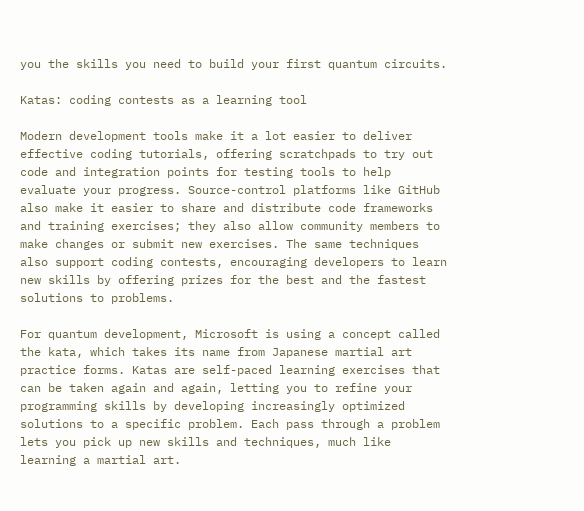you the skills you need to build your first quantum circuits.

Katas: coding contests as a learning tool

Modern development tools make it a lot easier to deliver effective coding tutorials, offering scratchpads to try out code and integration points for testing tools to help evaluate your progress. Source-control platforms like GitHub also make it easier to share and distribute code frameworks and training exercises; they also allow community members to make changes or submit new exercises. The same techniques also support coding contests, encouraging developers to learn new skills by offering prizes for the best and the fastest solutions to problems.

For quantum development, Microsoft is using a concept called the kata, which takes its name from Japanese martial art practice forms. Katas are self-paced learning exercises that can be taken again and again, letting you to refine your programming skills by developing increasingly optimized solutions to a specific problem. Each pass through a problem lets you pick up new skills and techniques, much like learning a martial art.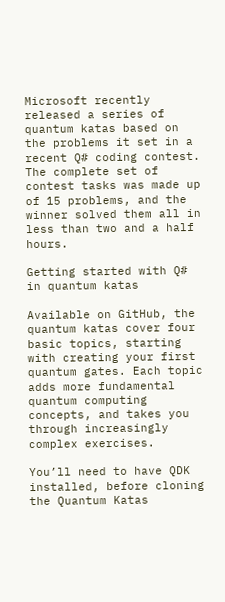Microsoft recently released a series of quantum katas based on the problems it set in a recent Q# coding contest. The complete set of contest tasks was made up of 15 problems, and the winner solved them all in less than two and a half hours.

Getting started with Q# in quantum katas

Available on GitHub, the quantum katas cover four basic topics, starting with creating your first quantum gates. Each topic adds more fundamental quantum computing concepts, and takes you through increasingly complex exercises.

You’ll need to have QDK installed, before cloning the Quantum Katas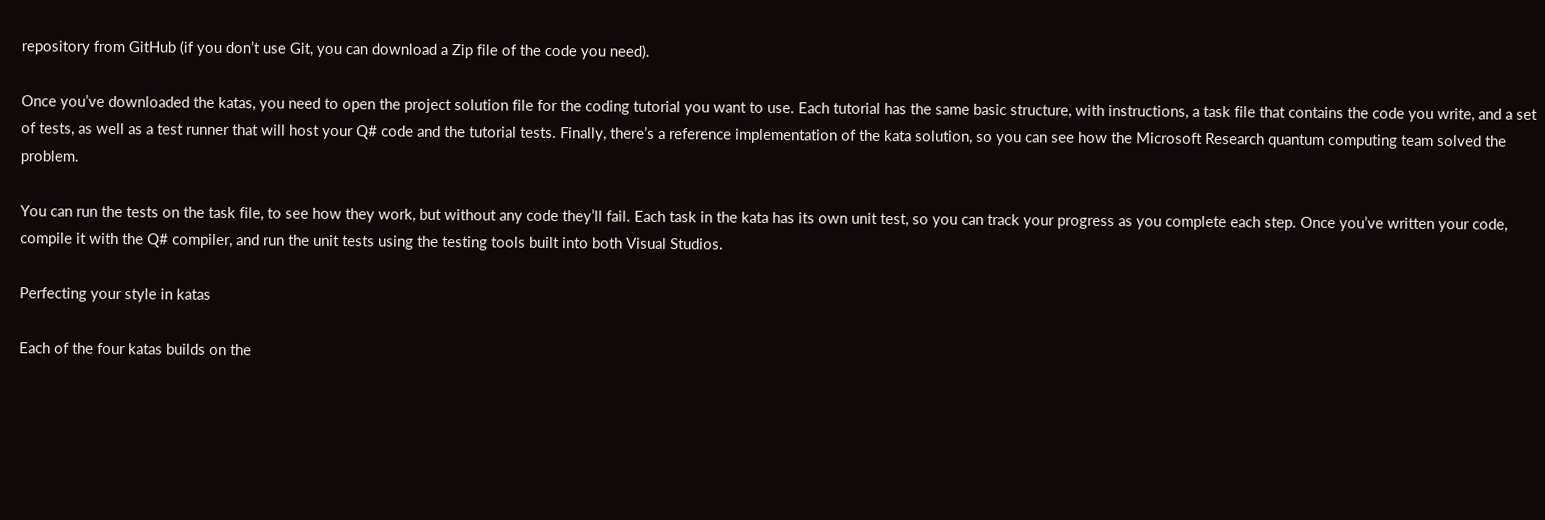repository from GitHub (if you don’t use Git, you can download a Zip file of the code you need).

Once you’ve downloaded the katas, you need to open the project solution file for the coding tutorial you want to use. Each tutorial has the same basic structure, with instructions, a task file that contains the code you write, and a set of tests, as well as a test runner that will host your Q# code and the tutorial tests. Finally, there’s a reference implementation of the kata solution, so you can see how the Microsoft Research quantum computing team solved the problem.

You can run the tests on the task file, to see how they work, but without any code they’ll fail. Each task in the kata has its own unit test, so you can track your progress as you complete each step. Once you’ve written your code, compile it with the Q# compiler, and run the unit tests using the testing tools built into both Visual Studios.

Perfecting your style in katas

Each of the four katas builds on the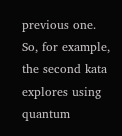previous one. So, for example, the second kata explores using quantum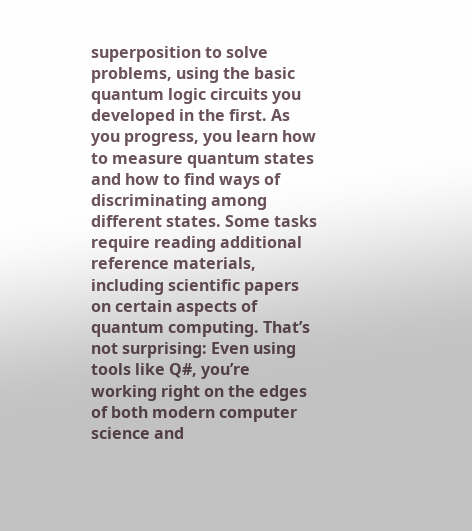superposition to solve problems, using the basic quantum logic circuits you developed in the first. As you progress, you learn how to measure quantum states and how to find ways of discriminating among different states. Some tasks require reading additional reference materials, including scientific papers on certain aspects of quantum computing. That’s not surprising: Even using tools like Q#, you’re working right on the edges of both modern computer science and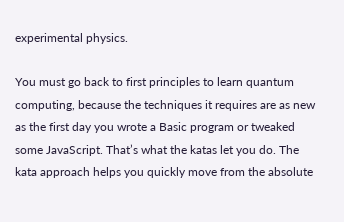experimental physics.

You must go back to first principles to learn quantum computing, because the techniques it requires are as new as the first day you wrote a Basic program or tweaked some JavaScript. That’s what the katas let you do. The kata approach helps you quickly move from the absolute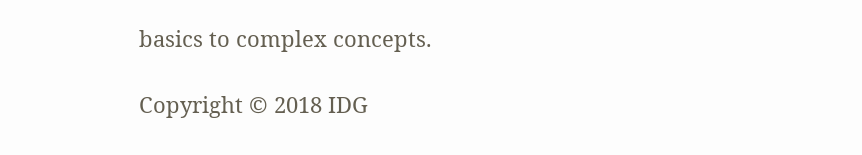basics to complex concepts.

Copyright © 2018 IDG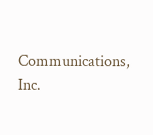Communications, Inc.